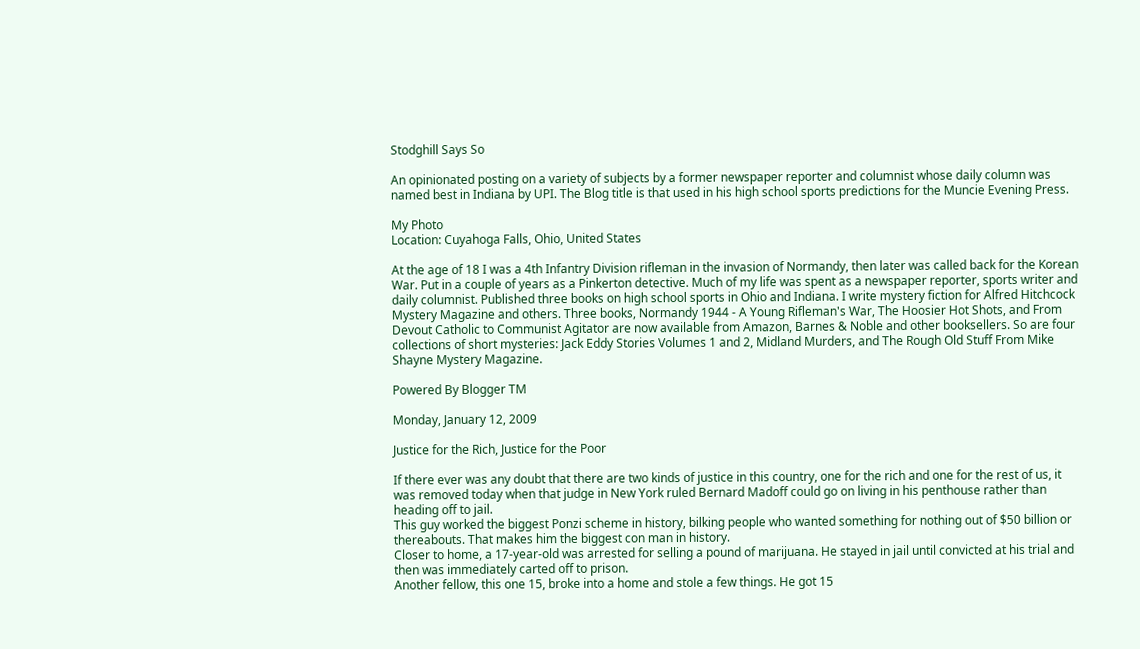Stodghill Says So

An opinionated posting on a variety of subjects by a former newspaper reporter and columnist whose daily column was named best in Indiana by UPI. The Blog title is that used in his high school sports predictions for the Muncie Evening Press.

My Photo
Location: Cuyahoga Falls, Ohio, United States

At the age of 18 I was a 4th Infantry Division rifleman in the invasion of Normandy, then later was called back for the Korean War. Put in a couple of years as a Pinkerton detective. Much of my life was spent as a newspaper reporter, sports writer and daily columnist. Published three books on high school sports in Ohio and Indiana. I write mystery fiction for Alfred Hitchcock Mystery Magazine and others. Three books, Normandy 1944 - A Young Rifleman's War, The Hoosier Hot Shots, and From Devout Catholic to Communist Agitator are now available from Amazon, Barnes & Noble and other booksellers. So are four collections of short mysteries: Jack Eddy Stories Volumes 1 and 2, Midland Murders, and The Rough Old Stuff From Mike Shayne Mystery Magazine.

Powered By Blogger TM

Monday, January 12, 2009

Justice for the Rich, Justice for the Poor

If there ever was any doubt that there are two kinds of justice in this country, one for the rich and one for the rest of us, it was removed today when that judge in New York ruled Bernard Madoff could go on living in his penthouse rather than heading off to jail.
This guy worked the biggest Ponzi scheme in history, bilking people who wanted something for nothing out of $50 billion or thereabouts. That makes him the biggest con man in history.
Closer to home, a 17-year-old was arrested for selling a pound of marijuana. He stayed in jail until convicted at his trial and then was immediately carted off to prison.
Another fellow, this one 15, broke into a home and stole a few things. He got 15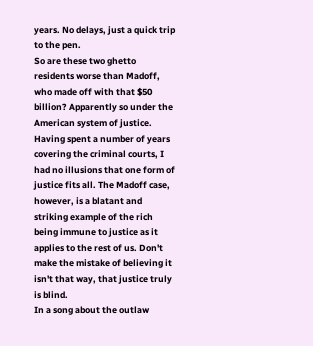years. No delays, just a quick trip to the pen.
So are these two ghetto residents worse than Madoff, who made off with that $50 billion? Apparently so under the American system of justice.
Having spent a number of years covering the criminal courts, I had no illusions that one form of justice fits all. The Madoff case, however, is a blatant and striking example of the rich being immune to justice as it applies to the rest of us. Don't make the mistake of believing it isn't that way, that justice truly is blind.
In a song about the outlaw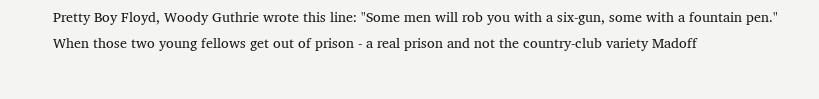Pretty Boy Floyd, Woody Guthrie wrote this line: "Some men will rob you with a six-gun, some with a fountain pen."
When those two young fellows get out of prison - a real prison and not the country-club variety Madoff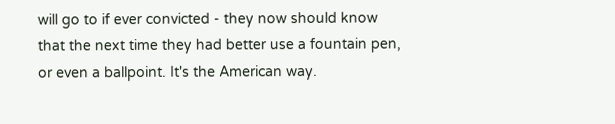will go to if ever convicted - they now should know that the next time they had better use a fountain pen, or even a ballpoint. It's the American way.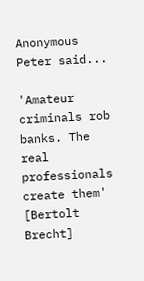Anonymous Peter said...

'Amateur criminals rob banks. The real professionals create them'
[Bertolt Brecht]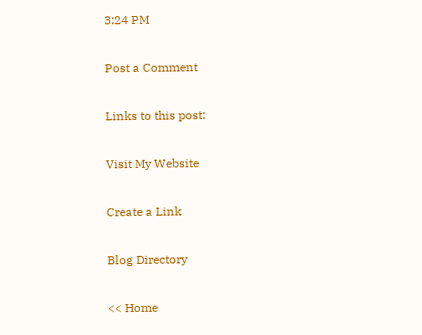3:24 PM

Post a Comment

Links to this post:

Visit My Website

Create a Link

Blog Directory

<< Home